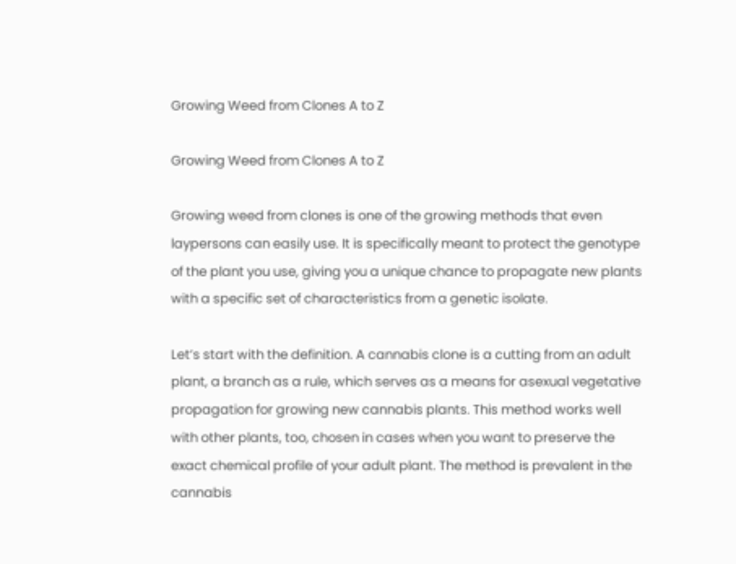Growing Weed from Clones A to Z

Growing Weed from Clones A to Z

Growing weed from clones is one of the growing methods that even laypersons can easily use. It is specifically meant to protect the genotype of the plant you use, giving you a unique chance to propagate new plants with a specific set of characteristics from a genetic isolate.

Let’s start with the definition. A cannabis clone is a cutting from an adult plant, a branch as a rule, which serves as a means for asexual vegetative propagation for growing new cannabis plants. This method works well with other plants, too, chosen in cases when you want to preserve the exact chemical profile of your adult plant. The method is prevalent in the cannabis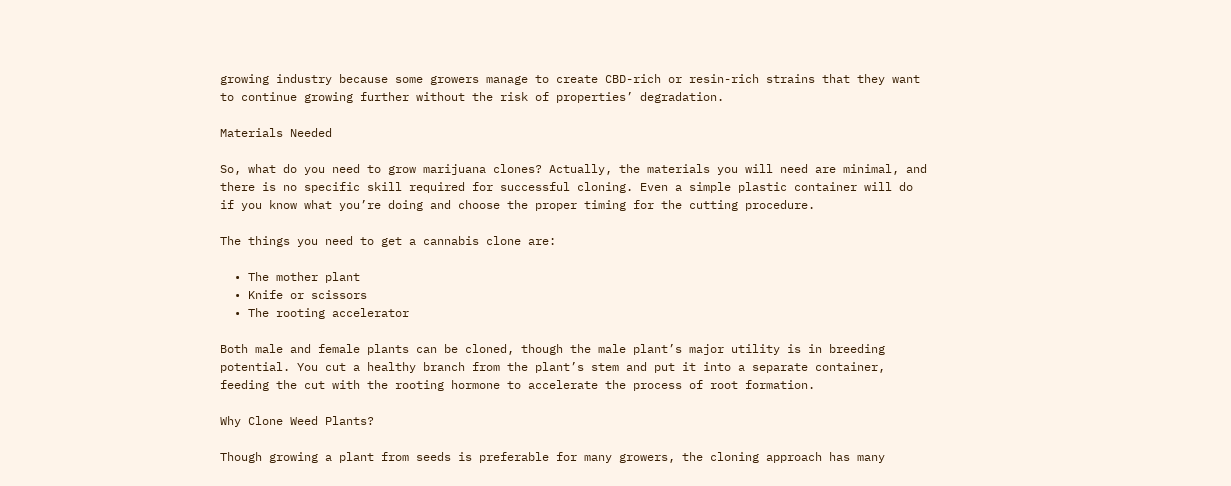growing industry because some growers manage to create CBD-rich or resin-rich strains that they want to continue growing further without the risk of properties’ degradation.

Materials Needed

So, what do you need to grow marijuana clones? Actually, the materials you will need are minimal, and there is no specific skill required for successful cloning. Even a simple plastic container will do if you know what you’re doing and choose the proper timing for the cutting procedure.

The things you need to get a cannabis clone are:

  • The mother plant
  • Knife or scissors
  • The rooting accelerator

Both male and female plants can be cloned, though the male plant’s major utility is in breeding potential. You cut a healthy branch from the plant’s stem and put it into a separate container, feeding the cut with the rooting hormone to accelerate the process of root formation.

Why Clone Weed Plants?

Though growing a plant from seeds is preferable for many growers, the cloning approach has many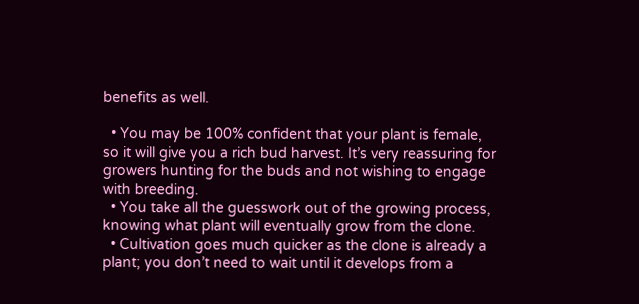benefits as well.

  • You may be 100% confident that your plant is female, so it will give you a rich bud harvest. It’s very reassuring for growers hunting for the buds and not wishing to engage with breeding.
  • You take all the guesswork out of the growing process, knowing what plant will eventually grow from the clone.
  • Cultivation goes much quicker as the clone is already a plant; you don’t need to wait until it develops from a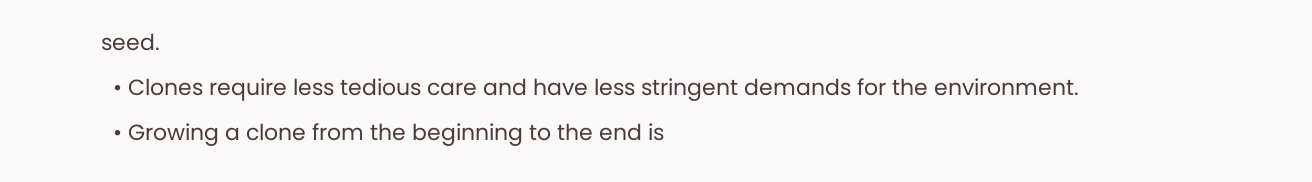seed.
  • Clones require less tedious care and have less stringent demands for the environment.
  • Growing a clone from the beginning to the end is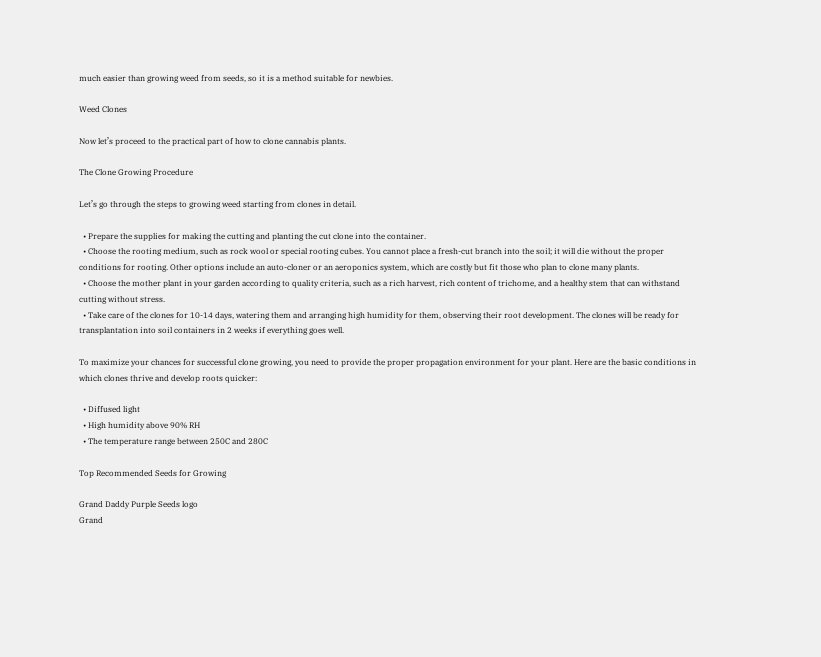much easier than growing weed from seeds, so it is a method suitable for newbies.

Weed Clones

Now let’s proceed to the practical part of how to clone cannabis plants.

The Clone Growing Procedure

Let’s go through the steps to growing weed starting from clones in detail.

  • Prepare the supplies for making the cutting and planting the cut clone into the container.
  • Choose the rooting medium, such as rock wool or special rooting cubes. You cannot place a fresh-cut branch into the soil; it will die without the proper conditions for rooting. Other options include an auto-cloner or an aeroponics system, which are costly but fit those who plan to clone many plants.
  • Choose the mother plant in your garden according to quality criteria, such as a rich harvest, rich content of trichome, and a healthy stem that can withstand cutting without stress.
  • Take care of the clones for 10-14 days, watering them and arranging high humidity for them, observing their root development. The clones will be ready for transplantation into soil containers in 2 weeks if everything goes well.

To maximize your chances for successful clone growing, you need to provide the proper propagation environment for your plant. Here are the basic conditions in which clones thrive and develop roots quicker:

  • Diffused light
  • High humidity above 90% RH
  • The temperature range between 250C and 280C

Top Recommended Seeds for Growing

Grand Daddy Purple Seeds logo
Grand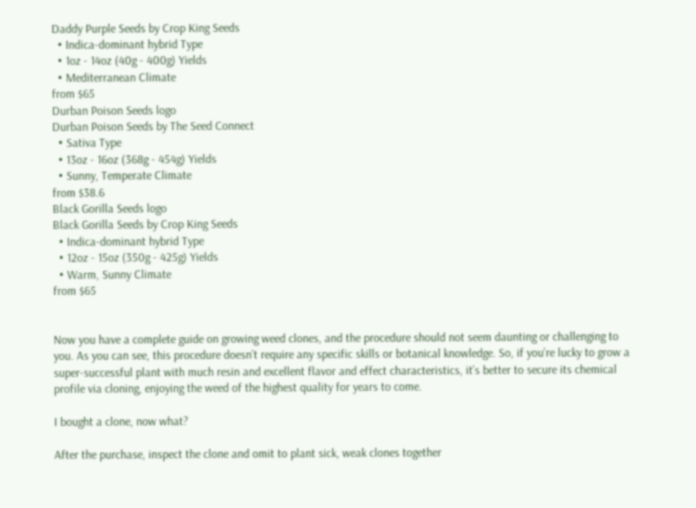Daddy Purple Seeds by Crop King Seeds
  • Indica-dominant hybrid Type
  • 1oz - 14oz (40g - 400g) Yields
  • Mediterranean Climate
from $65
Durban Poison Seeds logo
Durban Poison Seeds by The Seed Connect
  • Sativa Type
  • 13oz - 16oz (368g - 454g) Yields
  • Sunny, Temperate Climate
from $38.6
Black Gorilla Seeds logo
Black Gorilla Seeds by Crop King Seeds
  • Indica-dominant hybrid Type
  • 12oz - 15oz (350g - 425g) Yields
  • Warm, Sunny Climate
from $65


Now you have a complete guide on growing weed clones, and the procedure should not seem daunting or challenging to you. As you can see, this procedure doesn’t require any specific skills or botanical knowledge. So, if you’re lucky to grow a super-successful plant with much resin and excellent flavor and effect characteristics, it’s better to secure its chemical profile via cloning, enjoying the weed of the highest quality for years to come.

I bought a clone, now what?

After the purchase, inspect the clone and omit to plant sick, weak clones together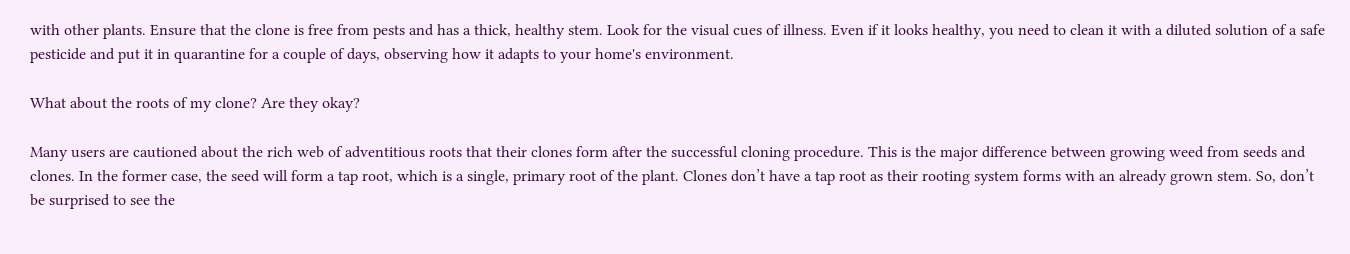with other plants. Ensure that the clone is free from pests and has a thick, healthy stem. Look for the visual cues of illness. Even if it looks healthy, you need to clean it with a diluted solution of a safe pesticide and put it in quarantine for a couple of days, observing how it adapts to your home's environment.

What about the roots of my clone? Are they okay?

Many users are cautioned about the rich web of adventitious roots that their clones form after the successful cloning procedure. This is the major difference between growing weed from seeds and clones. In the former case, the seed will form a tap root, which is a single, primary root of the plant. Clones don’t have a tap root as their rooting system forms with an already grown stem. So, don’t be surprised to see the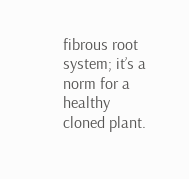fibrous root system; it’s a norm for a healthy cloned plant.